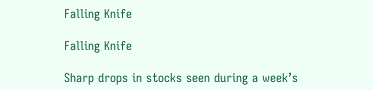Falling Knife

Falling Knife

Sharp drops in stocks seen during a week’s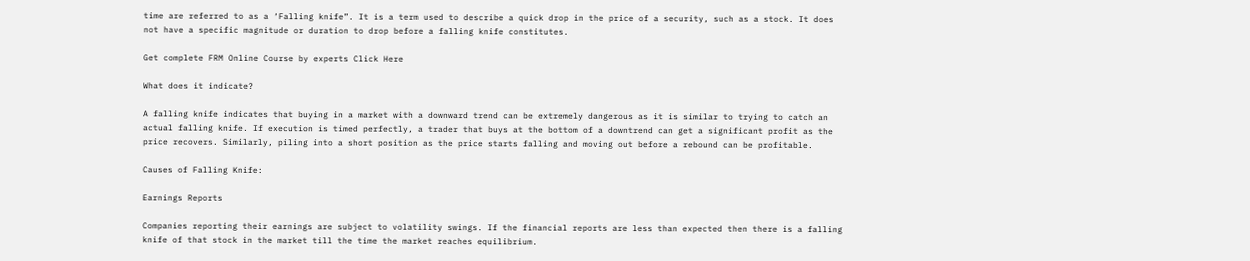time are referred to as a ‘Falling knife”. It is a term used to describe a quick drop in the price of a security, such as a stock. It does not have a specific magnitude or duration to drop before a falling knife constitutes.

Get complete FRM Online Course by experts Click Here

What does it indicate?

A falling knife indicates that buying in a market with a downward trend can be extremely dangerous as it is similar to trying to catch an actual falling knife. If execution is timed perfectly, a trader that buys at the bottom of a downtrend can get a significant profit as the price recovers. Similarly, piling into a short position as the price starts falling and moving out before a rebound can be profitable.

Causes of Falling Knife:

Earnings Reports

Companies reporting their earnings are subject to volatility swings. If the financial reports are less than expected then there is a falling knife of that stock in the market till the time the market reaches equilibrium.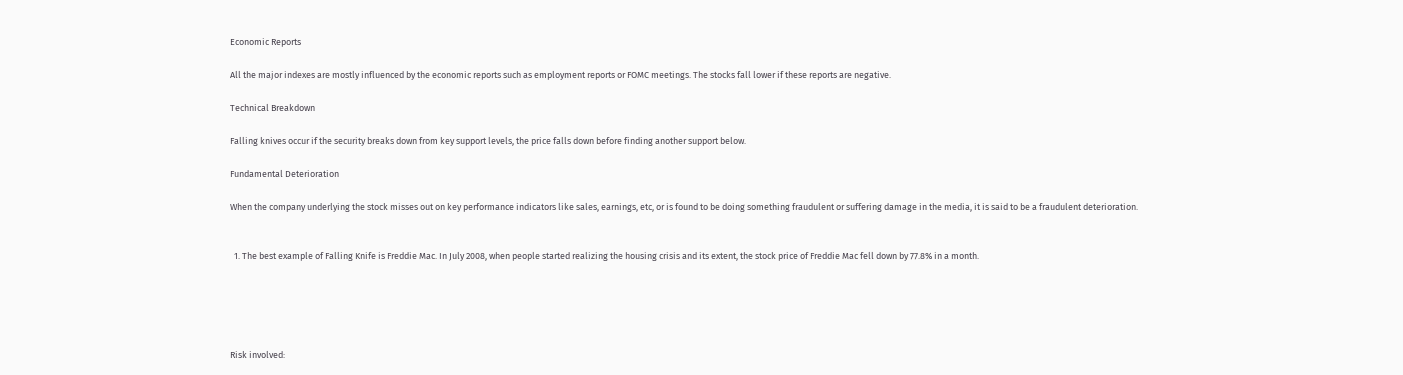Economic Reports

All the major indexes are mostly influenced by the economic reports such as employment reports or FOMC meetings. The stocks fall lower if these reports are negative.

Technical Breakdown

Falling knives occur if the security breaks down from key support levels, the price falls down before finding another support below.

Fundamental Deterioration

When the company underlying the stock misses out on key performance indicators like sales, earnings, etc, or is found to be doing something fraudulent or suffering damage in the media, it is said to be a fraudulent deterioration.


  1. The best example of Falling Knife is Freddie Mac. In July 2008, when people started realizing the housing crisis and its extent, the stock price of Freddie Mac fell down by 77.8% in a month.





Risk involved: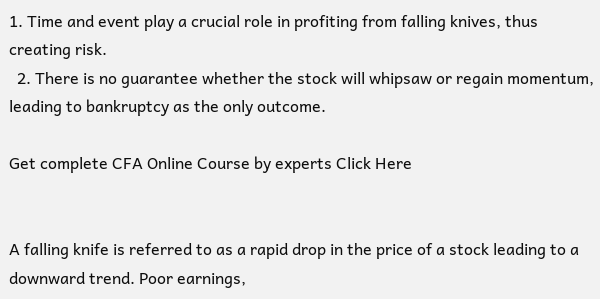1. Time and event play a crucial role in profiting from falling knives, thus creating risk.
  2. There is no guarantee whether the stock will whipsaw or regain momentum, leading to bankruptcy as the only outcome.

Get complete CFA Online Course by experts Click Here


A falling knife is referred to as a rapid drop in the price of a stock leading to a downward trend. Poor earnings,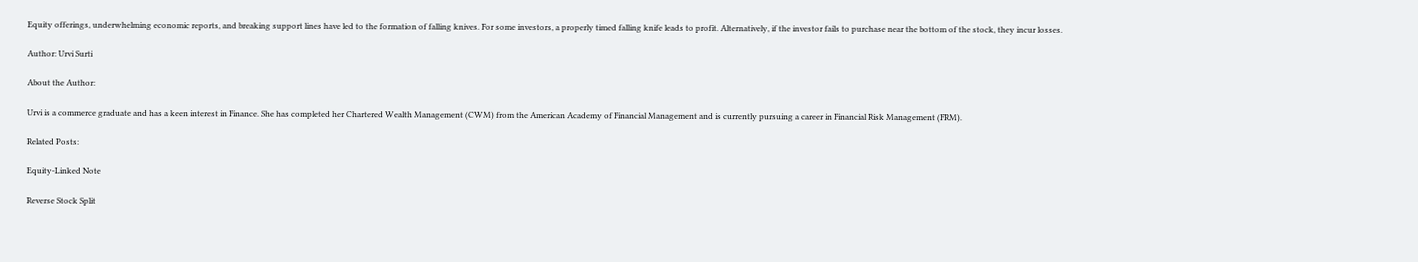Equity offerings, underwhelming economic reports, and breaking support lines have led to the formation of falling knives. For some investors, a properly timed falling knife leads to profit. Alternatively, if the investor fails to purchase near the bottom of the stock, they incur losses.

Author: Urvi Surti

About the Author:

Urvi is a commerce graduate and has a keen interest in Finance. She has completed her Chartered Wealth Management (CWM) from the American Academy of Financial Management and is currently pursuing a career in Financial Risk Management (FRM).

Related Posts:

Equity-Linked Note

Reverse Stock Split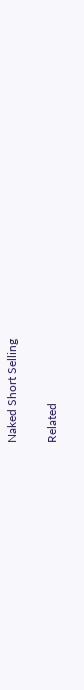Naked Short Selling

Related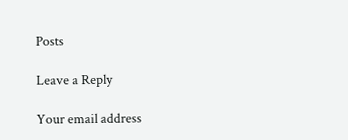Posts

Leave a Reply

Your email address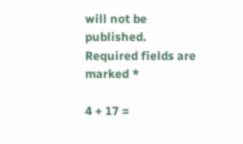will not be published. Required fields are marked *

4 + 17 =